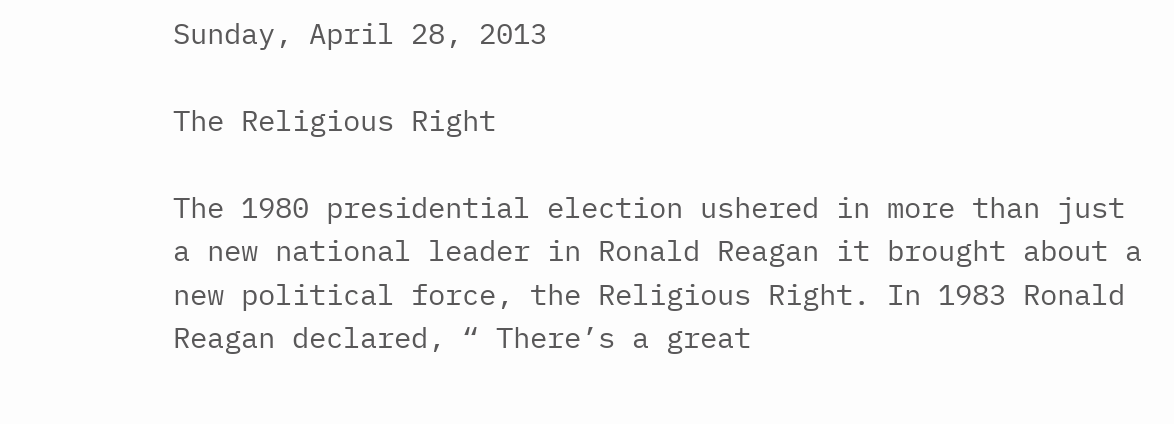Sunday, April 28, 2013

The Religious Right

The 1980 presidential election ushered in more than just a new national leader in Ronald Reagan it brought about a new political force, the Religious Right. In 1983 Ronald Reagan declared, “ There’s a great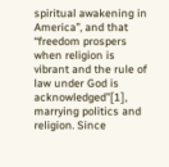spiritual awakening in America”, and that “freedom prospers when religion is vibrant and the rule of law under God is acknowledged”[1], marrying politics and religion. Since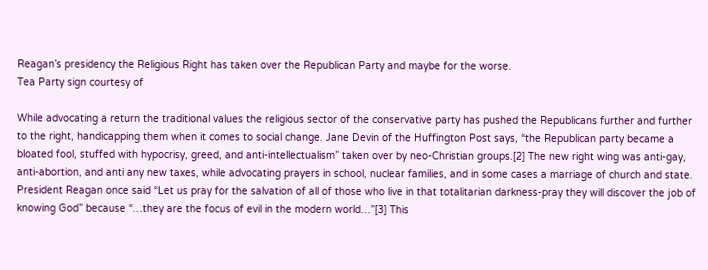Reagan’s presidency the Religious Right has taken over the Republican Party and maybe for the worse.
Tea Party sign courtesy of

While advocating a return the traditional values the religious sector of the conservative party has pushed the Republicans further and further to the right, handicapping them when it comes to social change. Jane Devin of the Huffington Post says, “the Republican party became a bloated fool, stuffed with hypocrisy, greed, and anti-intellectualism” taken over by neo-Christian groups.[2] The new right wing was anti-gay, anti-abortion, and anti any new taxes, while advocating prayers in school, nuclear families, and in some cases a marriage of church and state. President Reagan once said “Let us pray for the salvation of all of those who live in that totalitarian darkness-pray they will discover the job of knowing God” because “…they are the focus of evil in the modern world…”[3] This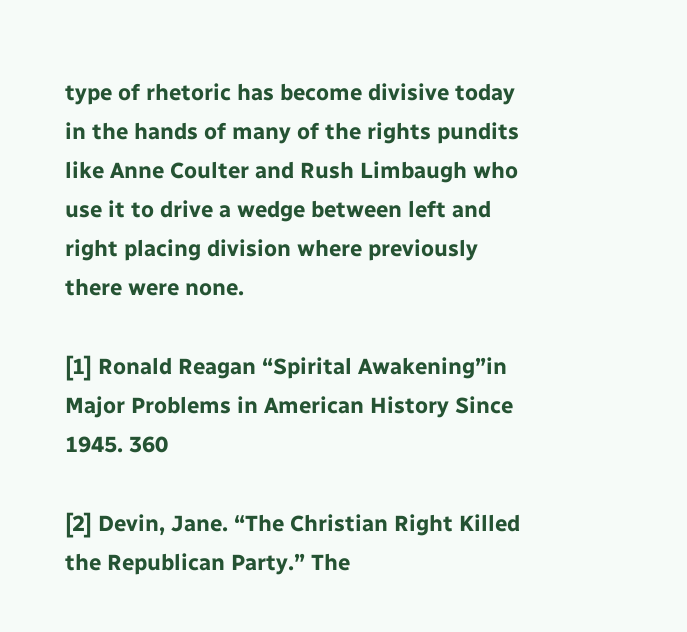type of rhetoric has become divisive today in the hands of many of the rights pundits like Anne Coulter and Rush Limbaugh who use it to drive a wedge between left and right placing division where previously there were none.

[1] Ronald Reagan “Spirital Awakening”in Major Problems in American History Since 1945. 360

[2] Devin, Jane. “The Christian Right Killed the Republican Party.” The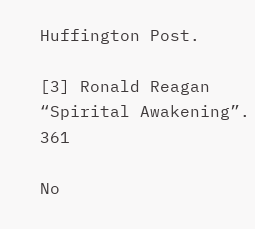Huffington Post.

[3] Ronald Reagan “Spirital Awakening”. 361

No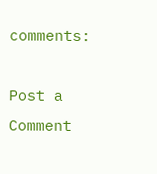comments:

Post a Comment